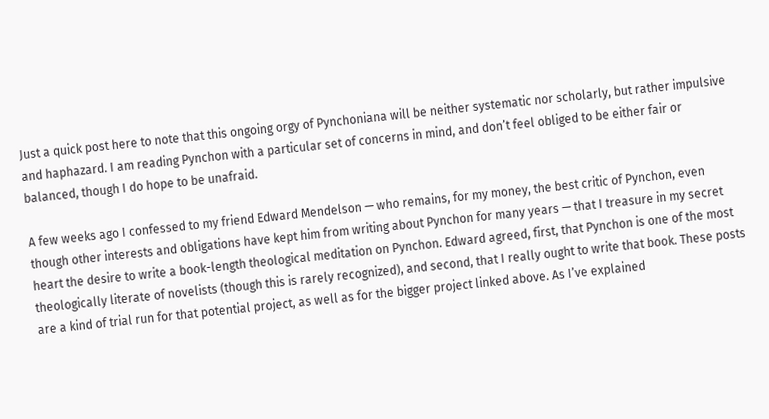Just a quick post here to note that this ongoing orgy of Pynchoniana will be neither systematic nor scholarly, but rather impulsive and haphazard. I am reading Pynchon with a particular set of concerns in mind, and don’t feel obliged to be either fair or balanced, though I do hope to be unafraid.

A few weeks ago I confessed to my friend Edward Mendelson — who remains, for my money, the best critic of Pynchon, even though other interests and obligations have kept him from writing about Pynchon for many years — that I treasure in my secret heart the desire to write a book-length theological meditation on Pynchon. Edward agreed, first, that Pynchon is one of the most theologically literate of novelists (though this is rarely recognized), and second, that I really ought to write that book. These posts are a kind of trial run for that potential project, as well as for the bigger project linked above. As I’ve explained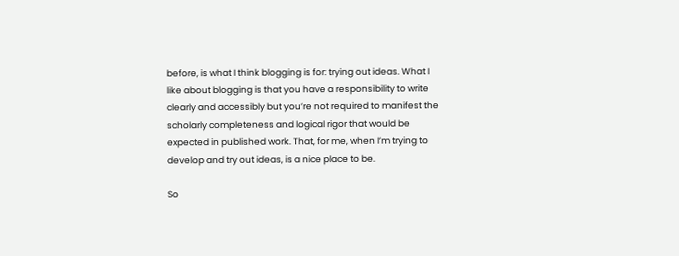before, is what I think blogging is for: trying out ideas. What I like about blogging is that you have a responsibility to write clearly and accessibly but you’re not required to manifest the scholarly completeness and logical rigor that would be expected in published work. That, for me, when I’m trying to develop and try out ideas, is a nice place to be.

So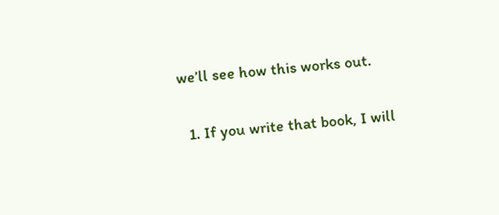we’ll see how this works out.


  1. If you write that book, I will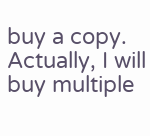buy a copy. Actually, I will buy multiple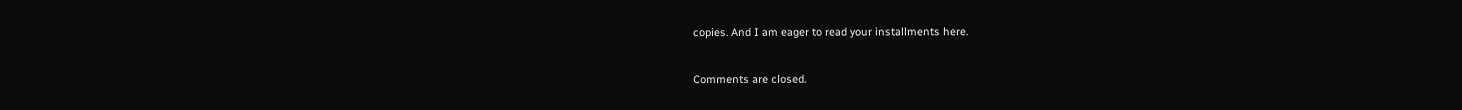copies. And I am eager to read your installments here.

Comments are closed.